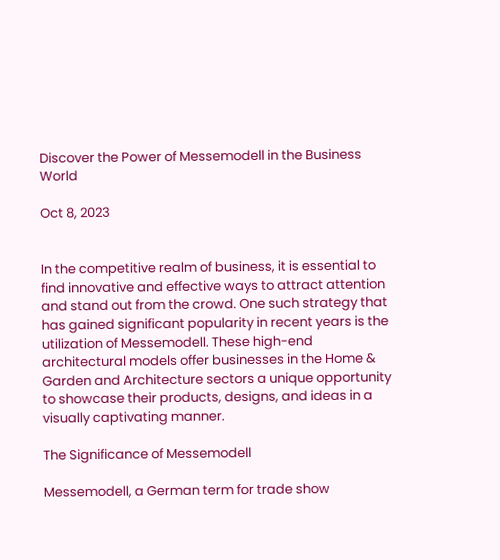Discover the Power of Messemodell in the Business World

Oct 8, 2023


In the competitive realm of business, it is essential to find innovative and effective ways to attract attention and stand out from the crowd. One such strategy that has gained significant popularity in recent years is the utilization of Messemodell. These high-end architectural models offer businesses in the Home & Garden and Architecture sectors a unique opportunity to showcase their products, designs, and ideas in a visually captivating manner.

The Significance of Messemodell

Messemodell, a German term for trade show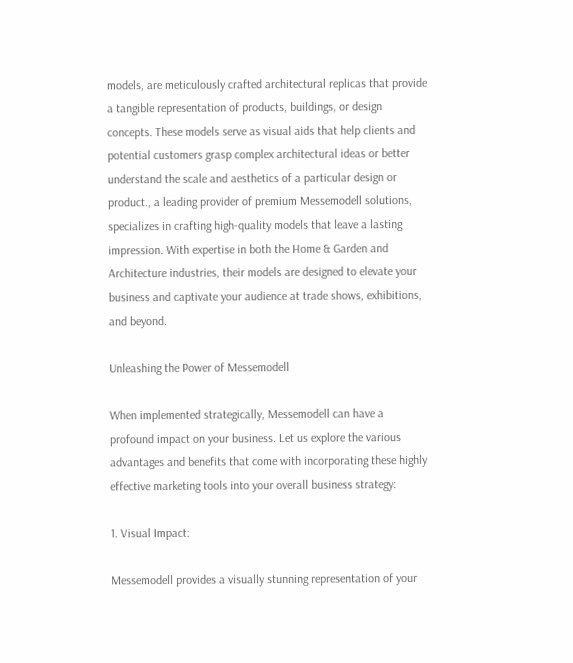models, are meticulously crafted architectural replicas that provide a tangible representation of products, buildings, or design concepts. These models serve as visual aids that help clients and potential customers grasp complex architectural ideas or better understand the scale and aesthetics of a particular design or product., a leading provider of premium Messemodell solutions, specializes in crafting high-quality models that leave a lasting impression. With expertise in both the Home & Garden and Architecture industries, their models are designed to elevate your business and captivate your audience at trade shows, exhibitions, and beyond.

Unleashing the Power of Messemodell

When implemented strategically, Messemodell can have a profound impact on your business. Let us explore the various advantages and benefits that come with incorporating these highly effective marketing tools into your overall business strategy:

1. Visual Impact:

Messemodell provides a visually stunning representation of your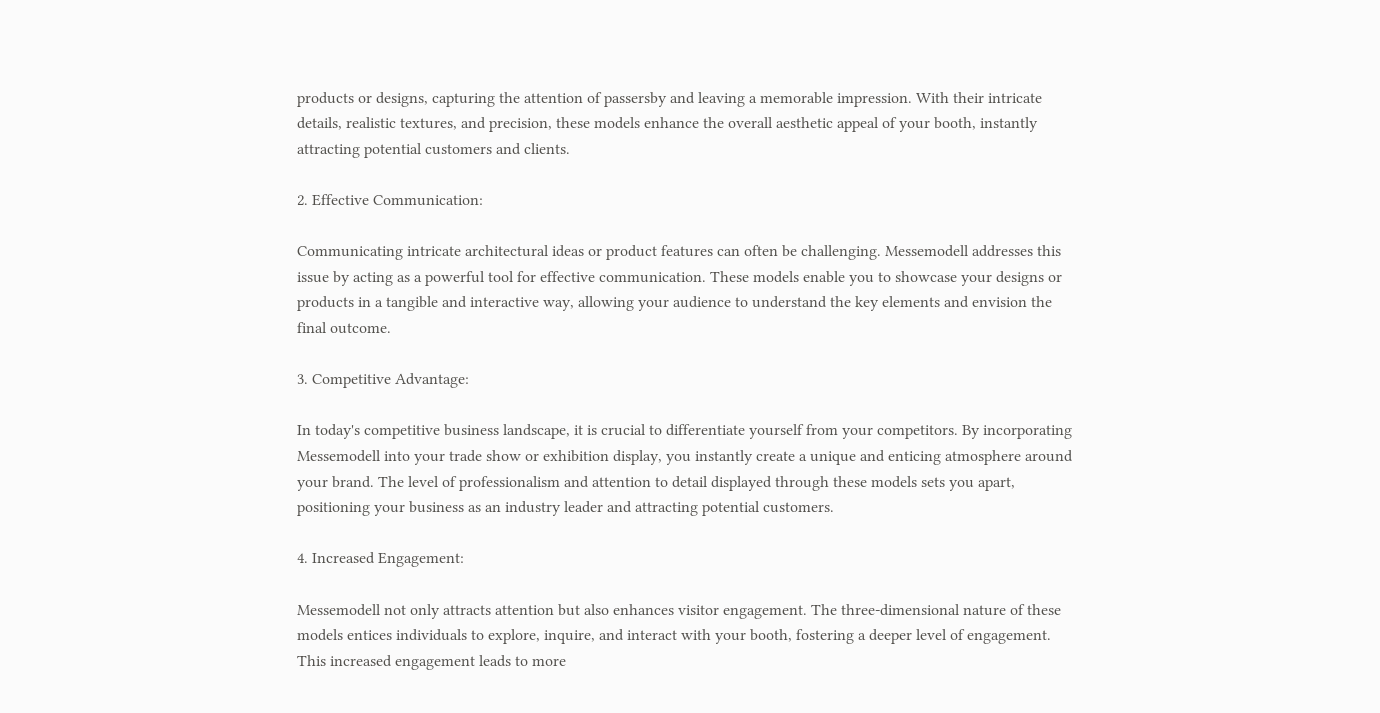products or designs, capturing the attention of passersby and leaving a memorable impression. With their intricate details, realistic textures, and precision, these models enhance the overall aesthetic appeal of your booth, instantly attracting potential customers and clients.

2. Effective Communication:

Communicating intricate architectural ideas or product features can often be challenging. Messemodell addresses this issue by acting as a powerful tool for effective communication. These models enable you to showcase your designs or products in a tangible and interactive way, allowing your audience to understand the key elements and envision the final outcome.

3. Competitive Advantage:

In today's competitive business landscape, it is crucial to differentiate yourself from your competitors. By incorporating Messemodell into your trade show or exhibition display, you instantly create a unique and enticing atmosphere around your brand. The level of professionalism and attention to detail displayed through these models sets you apart, positioning your business as an industry leader and attracting potential customers.

4. Increased Engagement:

Messemodell not only attracts attention but also enhances visitor engagement. The three-dimensional nature of these models entices individuals to explore, inquire, and interact with your booth, fostering a deeper level of engagement. This increased engagement leads to more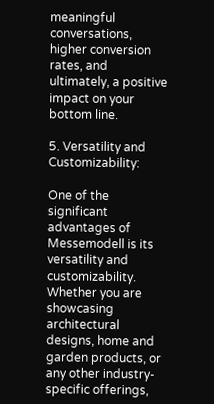meaningful conversations, higher conversion rates, and ultimately, a positive impact on your bottom line.

5. Versatility and Customizability:

One of the significant advantages of Messemodell is its versatility and customizability. Whether you are showcasing architectural designs, home and garden products, or any other industry-specific offerings,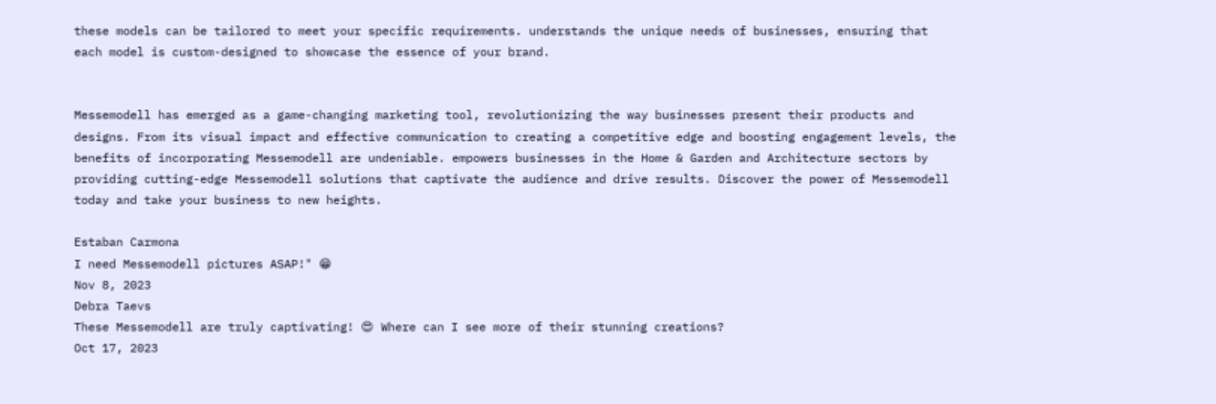these models can be tailored to meet your specific requirements. understands the unique needs of businesses, ensuring that each model is custom-designed to showcase the essence of your brand.


Messemodell has emerged as a game-changing marketing tool, revolutionizing the way businesses present their products and designs. From its visual impact and effective communication to creating a competitive edge and boosting engagement levels, the benefits of incorporating Messemodell are undeniable. empowers businesses in the Home & Garden and Architecture sectors by providing cutting-edge Messemodell solutions that captivate the audience and drive results. Discover the power of Messemodell today and take your business to new heights.

Estaban Carmona
I need Messemodell pictures ASAP!" 😁
Nov 8, 2023
Debra Taevs
These Messemodell are truly captivating! 😍 Where can I see more of their stunning creations?
Oct 17, 2023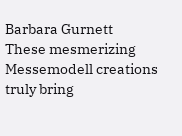Barbara Gurnett
These mesmerizing Messemodell creations truly bring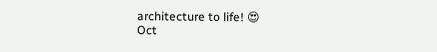architecture to life! 😍
Oct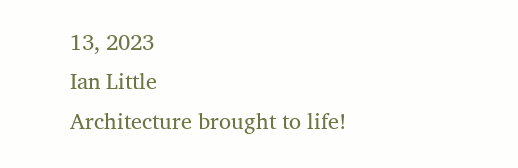13, 2023
Ian Little
Architecture brought to life!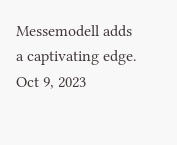Messemodell adds a captivating edge.
Oct 9, 2023